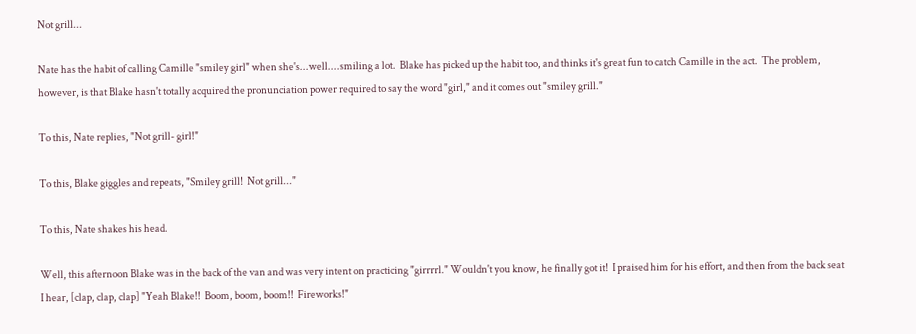Not grill...

Nate has the habit of calling Camille "smiley girl" when she's...well....smiling a lot.  Blake has picked up the habit too, and thinks it's great fun to catch Camille in the act.  The problem, however, is that Blake hasn't totally acquired the pronunciation power required to say the word "girl," and it comes out "smiley grill."

To this, Nate replies, "Not grill- girl!"

To this, Blake giggles and repeats, "Smiley grill!  Not grill..."

To this, Nate shakes his head.

Well, this afternoon Blake was in the back of the van and was very intent on practicing "girrrrl." Wouldn't you know, he finally got it!  I praised him for his effort, and then from the back seat I hear, [clap, clap, clap] "Yeah Blake!!  Boom, boom, boom!!  Fireworks!"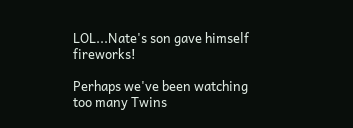LOL...Nate's son gave himself fireworks!

Perhaps we've been watching too many Twins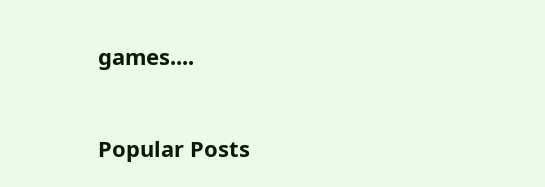games....


Popular Posts